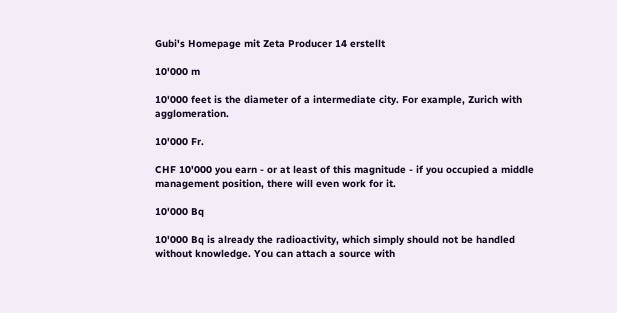Gubi's Homepage mit Zeta Producer 14 erstellt

10'000 m

10'000 feet is the diameter of a intermediate city. For example, Zurich with agglomeration.

10'000 Fr.

CHF 10'000 you earn - or at least of this magnitude - if you occupied a middle management position, there will even work for it.

10'000 Bq

10'000 Bq is already the radioactivity, which simply should not be handled without knowledge. You can attach a source with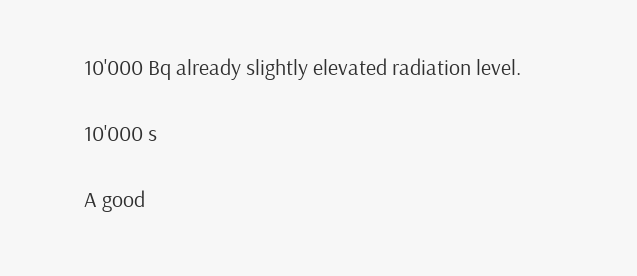10'000 Bq already slightly elevated radiation level.

10'000 s

A good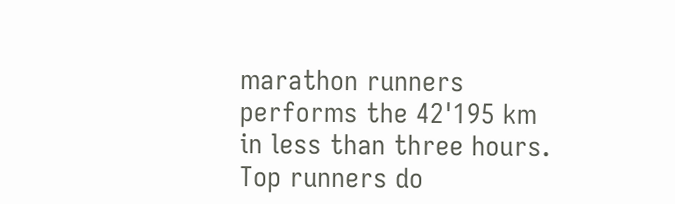marathon runners performs the 42'195 km in less than three hours. Top runners do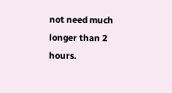not need much longer than 2 hours.